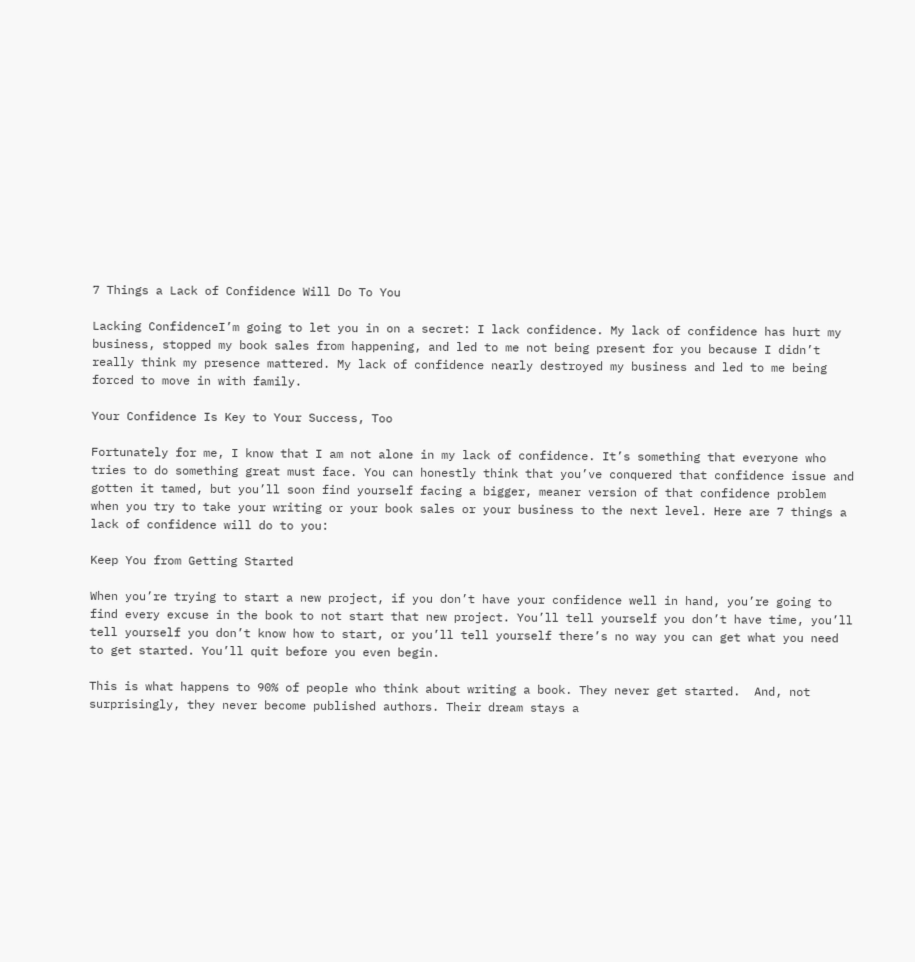7 Things a Lack of Confidence Will Do To You

Lacking ConfidenceI’m going to let you in on a secret: I lack confidence. My lack of confidence has hurt my business, stopped my book sales from happening, and led to me not being present for you because I didn’t really think my presence mattered. My lack of confidence nearly destroyed my business and led to me being forced to move in with family.

Your Confidence Is Key to Your Success, Too

Fortunately for me, I know that I am not alone in my lack of confidence. It’s something that everyone who tries to do something great must face. You can honestly think that you’ve conquered that confidence issue and gotten it tamed, but you’ll soon find yourself facing a bigger, meaner version of that confidence problem when you try to take your writing or your book sales or your business to the next level. Here are 7 things a lack of confidence will do to you:

Keep You from Getting Started

When you’re trying to start a new project, if you don’t have your confidence well in hand, you’re going to find every excuse in the book to not start that new project. You’ll tell yourself you don’t have time, you’ll tell yourself you don’t know how to start, or you’ll tell yourself there’s no way you can get what you need to get started. You’ll quit before you even begin.

This is what happens to 90% of people who think about writing a book. They never get started.  And, not surprisingly, they never become published authors. Their dream stays a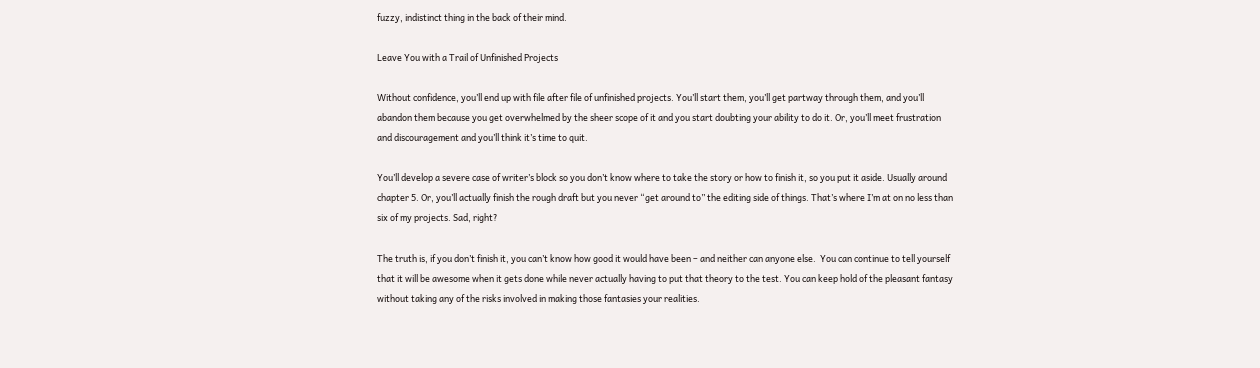fuzzy, indistinct thing in the back of their mind.

Leave You with a Trail of Unfinished Projects

Without confidence, you’ll end up with file after file of unfinished projects. You’ll start them, you’ll get partway through them, and you’ll abandon them because you get overwhelmed by the sheer scope of it and you start doubting your ability to do it. Or, you’ll meet frustration and discouragement and you’ll think it’s time to quit.

You’ll develop a severe case of writer’s block so you don’t know where to take the story or how to finish it, so you put it aside. Usually around chapter 5. Or, you’ll actually finish the rough draft but you never “get around to” the editing side of things. That’s where I’m at on no less than six of my projects. Sad, right?

The truth is, if you don’t finish it, you can’t know how good it would have been – and neither can anyone else.  You can continue to tell yourself that it will be awesome when it gets done while never actually having to put that theory to the test. You can keep hold of the pleasant fantasy without taking any of the risks involved in making those fantasies your realities.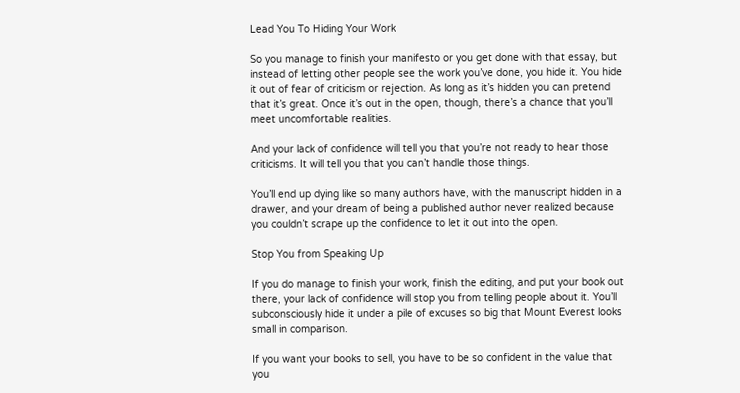Lead You To Hiding Your Work

So you manage to finish your manifesto or you get done with that essay, but instead of letting other people see the work you’ve done, you hide it. You hide it out of fear of criticism or rejection. As long as it’s hidden you can pretend that it’s great. Once it’s out in the open, though, there’s a chance that you’ll meet uncomfortable realities.

And your lack of confidence will tell you that you’re not ready to hear those criticisms. It will tell you that you can’t handle those things.

You’ll end up dying like so many authors have, with the manuscript hidden in a drawer, and your dream of being a published author never realized because you couldn’t scrape up the confidence to let it out into the open.

Stop You from Speaking Up

If you do manage to finish your work, finish the editing, and put your book out there, your lack of confidence will stop you from telling people about it. You’ll subconsciously hide it under a pile of excuses so big that Mount Everest looks small in comparison.

If you want your books to sell, you have to be so confident in the value that you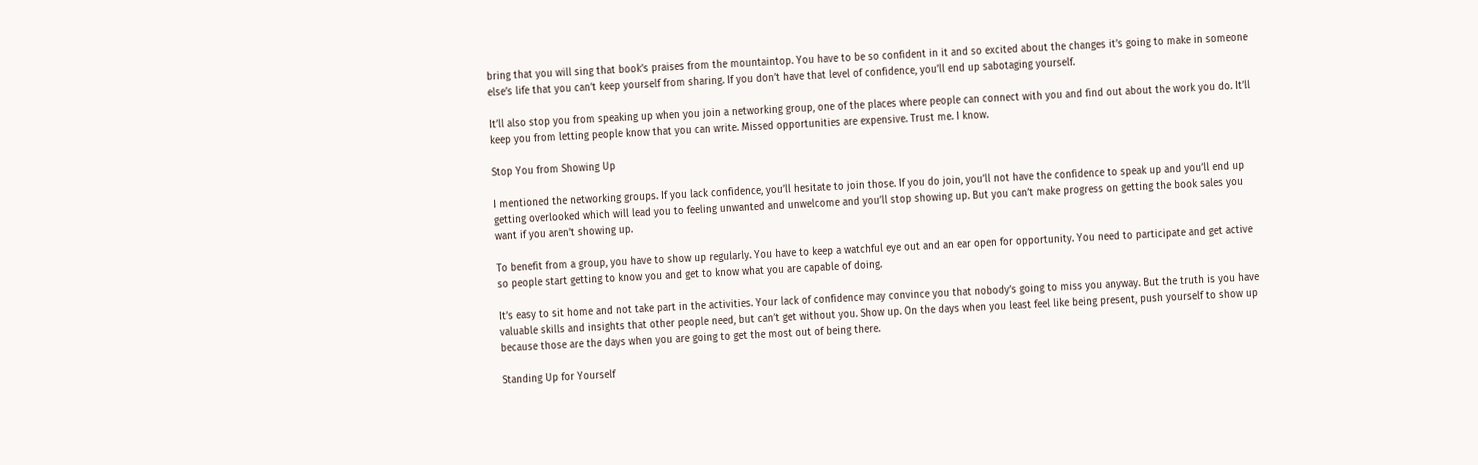bring that you will sing that book’s praises from the mountaintop. You have to be so confident in it and so excited about the changes it’s going to make in someone else’s life that you can’t keep yourself from sharing. If you don’t have that level of confidence, you’ll end up sabotaging yourself.

It’ll also stop you from speaking up when you join a networking group, one of the places where people can connect with you and find out about the work you do. It’ll keep you from letting people know that you can write. Missed opportunities are expensive. Trust me. I know.

Stop You from Showing Up

I mentioned the networking groups. If you lack confidence, you’ll hesitate to join those. If you do join, you’ll not have the confidence to speak up and you’ll end up getting overlooked which will lead you to feeling unwanted and unwelcome and you’ll stop showing up. But you can’t make progress on getting the book sales you want if you aren’t showing up.

To benefit from a group, you have to show up regularly. You have to keep a watchful eye out and an ear open for opportunity. You need to participate and get active so people start getting to know you and get to know what you are capable of doing.

It’s easy to sit home and not take part in the activities. Your lack of confidence may convince you that nobody’s going to miss you anyway. But the truth is you have valuable skills and insights that other people need, but can’t get without you. Show up. On the days when you least feel like being present, push yourself to show up because those are the days when you are going to get the most out of being there.

Standing Up for Yourself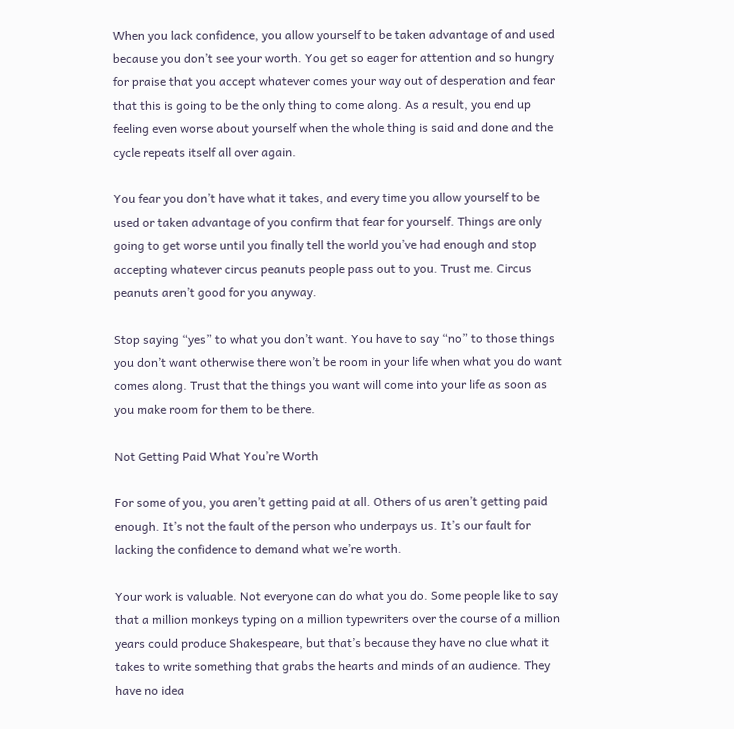When you lack confidence, you allow yourself to be taken advantage of and used because you don’t see your worth. You get so eager for attention and so hungry for praise that you accept whatever comes your way out of desperation and fear that this is going to be the only thing to come along. As a result, you end up feeling even worse about yourself when the whole thing is said and done and the cycle repeats itself all over again.

You fear you don’t have what it takes, and every time you allow yourself to be used or taken advantage of you confirm that fear for yourself. Things are only going to get worse until you finally tell the world you’ve had enough and stop accepting whatever circus peanuts people pass out to you. Trust me. Circus peanuts aren’t good for you anyway.

Stop saying “yes” to what you don’t want. You have to say “no” to those things you don’t want otherwise there won’t be room in your life when what you do want comes along. Trust that the things you want will come into your life as soon as you make room for them to be there.

Not Getting Paid What You’re Worth

For some of you, you aren’t getting paid at all. Others of us aren’t getting paid enough. It’s not the fault of the person who underpays us. It’s our fault for lacking the confidence to demand what we’re worth.

Your work is valuable. Not everyone can do what you do. Some people like to say that a million monkeys typing on a million typewriters over the course of a million years could produce Shakespeare, but that’s because they have no clue what it takes to write something that grabs the hearts and minds of an audience. They have no idea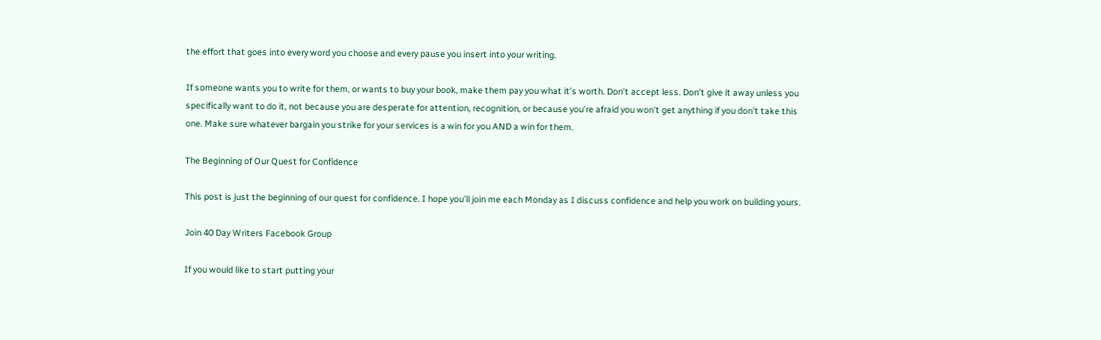the effort that goes into every word you choose and every pause you insert into your writing.

If someone wants you to write for them, or wants to buy your book, make them pay you what it’s worth. Don’t accept less. Don’t give it away unless you specifically want to do it, not because you are desperate for attention, recognition, or because you’re afraid you won’t get anything if you don’t take this one. Make sure whatever bargain you strike for your services is a win for you AND a win for them.

The Beginning of Our Quest for Confidence

This post is just the beginning of our quest for confidence. I hope you’ll join me each Monday as I discuss confidence and help you work on building yours.

Join 40 Day Writers Facebook Group

If you would like to start putting your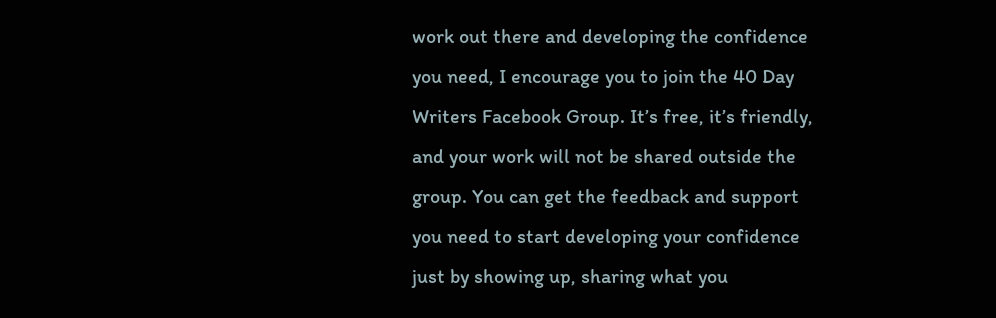work out there and developing the confidence you need, I encourage you to join the 40 Day Writers Facebook Group. It’s free, it’s friendly, and your work will not be shared outside the group. You can get the feedback and support you need to start developing your confidence just by showing up, sharing what you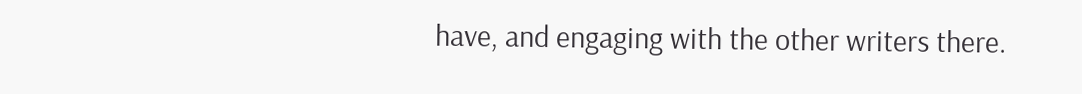have, and engaging with the other writers there.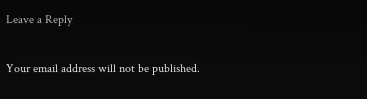Leave a Reply

Your email address will not be published.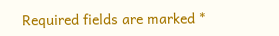Required fields are marked *